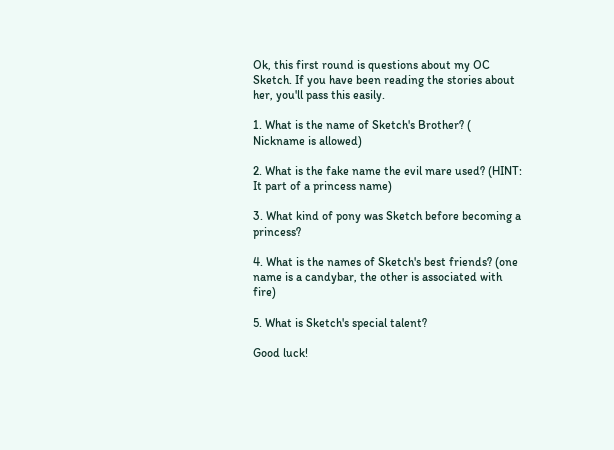Ok, this first round is questions about my OC Sketch. If you have been reading the stories about her, you'll pass this easily.

1. What is the name of Sketch's Brother? ( Nickname is allowed)

2. What is the fake name the evil mare used? (HINT: It part of a princess name)

3. What kind of pony was Sketch before becoming a princess?

4. What is the names of Sketch's best friends? (one name is a candybar, the other is associated with fire)

5. What is Sketch's special talent?

Good luck!